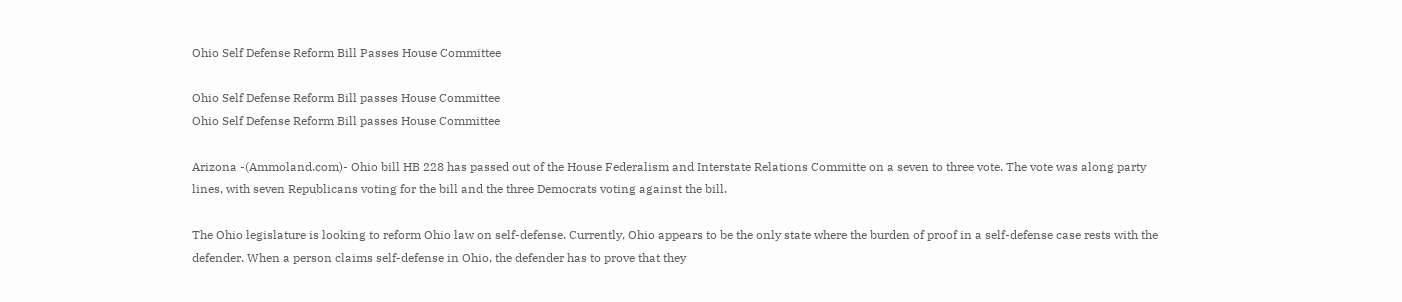Ohio Self Defense Reform Bill Passes House Committee

Ohio Self Defense Reform Bill passes House Committee
Ohio Self Defense Reform Bill passes House Committee

Arizona -(Ammoland.com)- Ohio bill HB 228 has passed out of the House Federalism and Interstate Relations Committe on a seven to three vote. The vote was along party lines, with seven Republicans voting for the bill and the three Democrats voting against the bill.

The Ohio legislature is looking to reform Ohio law on self-defense. Currently, Ohio appears to be the only state where the burden of proof in a self-defense case rests with the defender. When a person claims self-defense in Ohio, the defender has to prove that they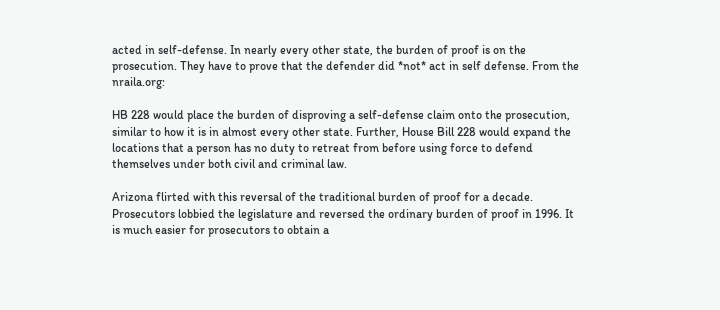acted in self-defense. In nearly every other state, the burden of proof is on the prosecution. They have to prove that the defender did *not* act in self defense. From the nraila.org:

HB 228 would place the burden of disproving a self-defense claim onto the prosecution, similar to how it is in almost every other state. Further, House Bill 228 would expand the locations that a person has no duty to retreat from before using force to defend themselves under both civil and criminal law.

Arizona flirted with this reversal of the traditional burden of proof for a decade. Prosecutors lobbied the legislature and reversed the ordinary burden of proof in 1996. It is much easier for prosecutors to obtain a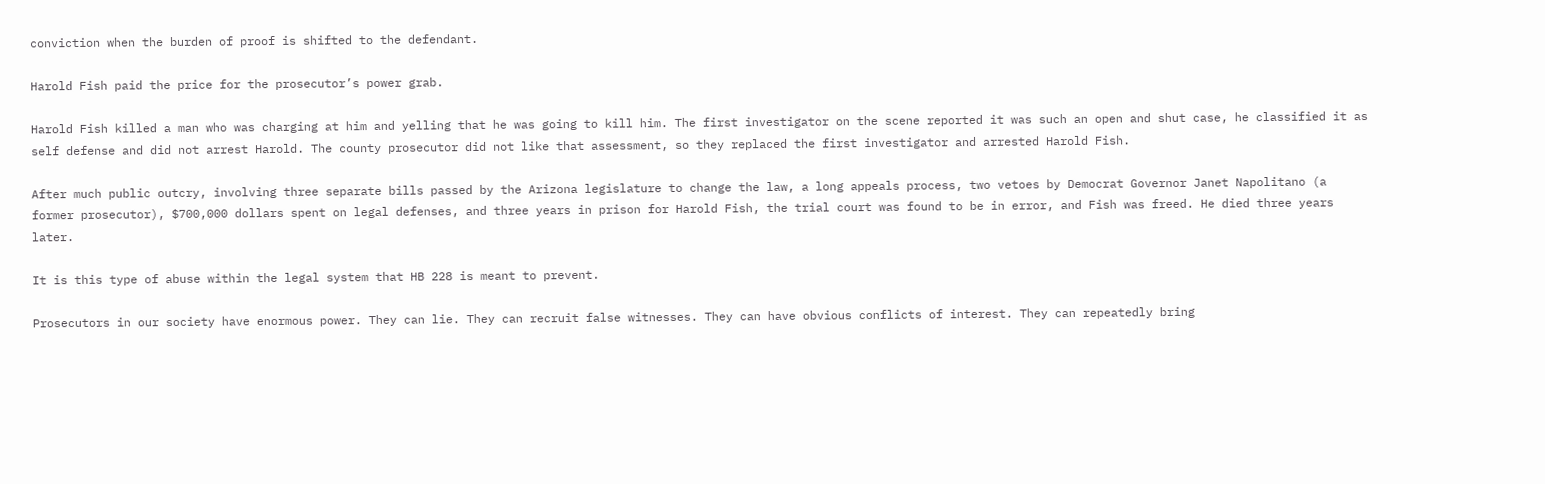conviction when the burden of proof is shifted to the defendant.

Harold Fish paid the price for the prosecutor’s power grab.

Harold Fish killed a man who was charging at him and yelling that he was going to kill him. The first investigator on the scene reported it was such an open and shut case, he classified it as self defense and did not arrest Harold. The county prosecutor did not like that assessment, so they replaced the first investigator and arrested Harold Fish.

After much public outcry, involving three separate bills passed by the Arizona legislature to change the law, a long appeals process, two vetoes by Democrat Governor Janet Napolitano (a former prosecutor), $700,000 dollars spent on legal defenses, and three years in prison for Harold Fish, the trial court was found to be in error, and Fish was freed. He died three years later.

It is this type of abuse within the legal system that HB 228 is meant to prevent.

Prosecutors in our society have enormous power. They can lie. They can recruit false witnesses. They can have obvious conflicts of interest. They can repeatedly bring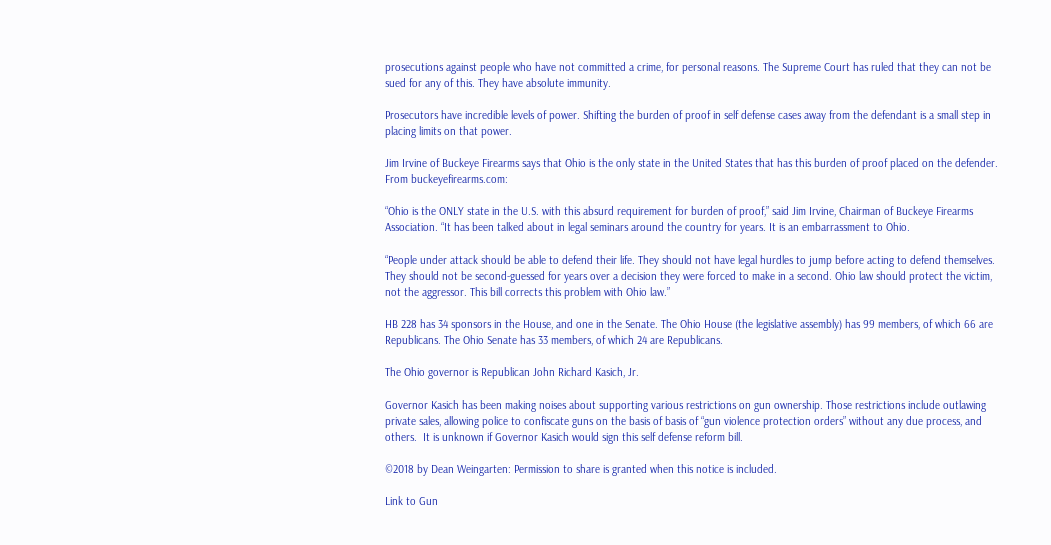prosecutions against people who have not committed a crime, for personal reasons. The Supreme Court has ruled that they can not be sued for any of this. They have absolute immunity.

Prosecutors have incredible levels of power. Shifting the burden of proof in self defense cases away from the defendant is a small step in placing limits on that power.

Jim Irvine of Buckeye Firearms says that Ohio is the only state in the United States that has this burden of proof placed on the defender. From buckeyefirearms.com:

“Ohio is the ONLY state in the U.S. with this absurd requirement for burden of proof,” said Jim Irvine, Chairman of Buckeye Firearms Association. “It has been talked about in legal seminars around the country for years. It is an embarrassment to Ohio.

“People under attack should be able to defend their life. They should not have legal hurdles to jump before acting to defend themselves. They should not be second-guessed for years over a decision they were forced to make in a second. Ohio law should protect the victim, not the aggressor. This bill corrects this problem with Ohio law.”

HB 228 has 34 sponsors in the House, and one in the Senate. The Ohio House (the legislative assembly) has 99 members, of which 66 are Republicans. The Ohio Senate has 33 members, of which 24 are Republicans.

The Ohio governor is Republican John Richard Kasich, Jr.

Governor Kasich has been making noises about supporting various restrictions on gun ownership. Those restrictions include outlawing private sales, allowing police to confiscate guns on the basis of basis of “gun violence protection orders” without any due process, and others.  It is unknown if Governor Kasich would sign this self defense reform bill.

©2018 by Dean Weingarten: Permission to share is granted when this notice is included.

Link to Gun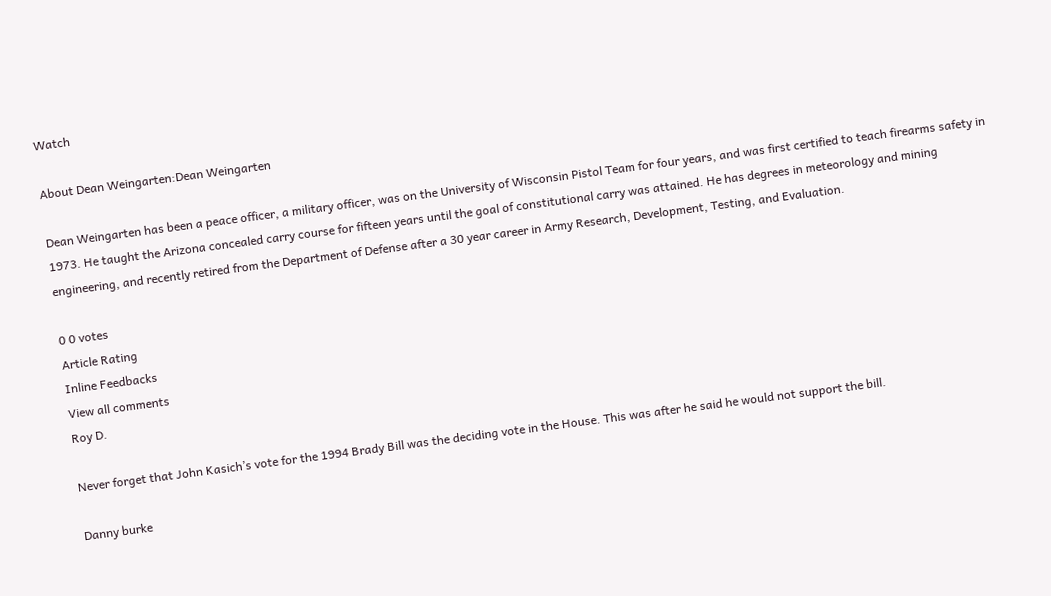Watch

About Dean Weingarten:Dean Weingarten

Dean Weingarten has been a peace officer, a military officer, was on the University of Wisconsin Pistol Team for four years, and was first certified to teach firearms safety in 1973. He taught the Arizona concealed carry course for fifteen years until the goal of constitutional carry was attained. He has degrees in meteorology and mining engineering, and recently retired from the Department of Defense after a 30 year career in Army Research, Development, Testing, and Evaluation.

0 0 votes
Article Rating
Inline Feedbacks
View all comments
Roy D.

Never forget that John Kasich’s vote for the 1994 Brady Bill was the deciding vote in the House. This was after he said he would not support the bill.

Danny burke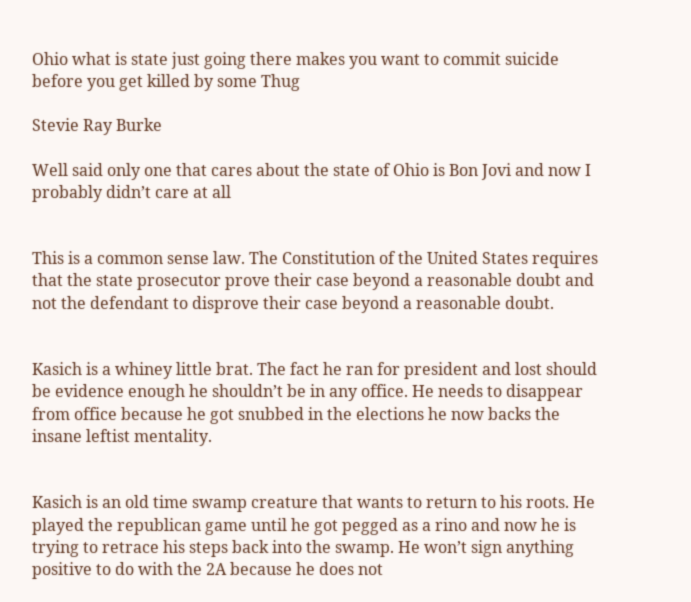Ohio what is state just going there makes you want to commit suicide before you get killed by some Thug

Stevie Ray Burke

Well said only one that cares about the state of Ohio is Bon Jovi and now I probably didn’t care at all


This is a common sense law. The Constitution of the United States requires that the state prosecutor prove their case beyond a reasonable doubt and not the defendant to disprove their case beyond a reasonable doubt.


Kasich is a whiney little brat. The fact he ran for president and lost should be evidence enough he shouldn’t be in any office. He needs to disappear from office because he got snubbed in the elections he now backs the insane leftist mentality.


Kasich is an old time swamp creature that wants to return to his roots. He played the republican game until he got pegged as a rino and now he is trying to retrace his steps back into the swamp. He won’t sign anything positive to do with the 2A because he does not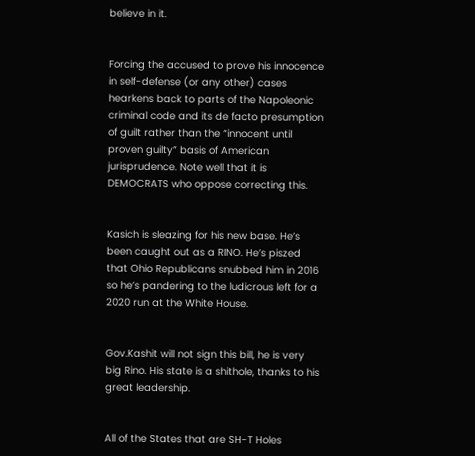believe in it.


Forcing the accused to prove his innocence in self-defense (or any other) cases hearkens back to parts of the Napoleonic criminal code and its de facto presumption of guilt rather than the “innocent until proven guilty” basis of American jurisprudence. Note well that it is DEMOCRATS who oppose correcting this.


Kasich is sleazing for his new base. He’s been caught out as a RINO. He’s piszed that Ohio Republicans snubbed him in 2016 so he’s pandering to the ludicrous left for a 2020 run at the White House.


Gov.Kashit will not sign this bill, he is very big Rino. His state is a shithole, thanks to his great leadership.


All of the States that are SH-T Holes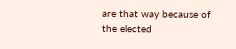are that way because of the elected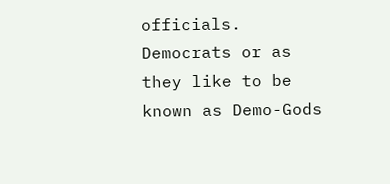officials. Democrats or as they like to be known as Demo-Gods